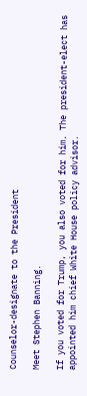Counselor-designate to the President

Meet Stephen Banning.

If you voted for Trump, you also voted for him. The president-elect has appointed him chief White House policy advisor.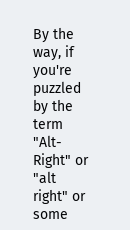By the way, if you're puzzled by the term "Alt-Right" or "alt right" or some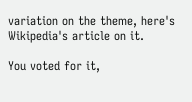variation on the theme, here's Wikipedia's article on it.

You voted for it,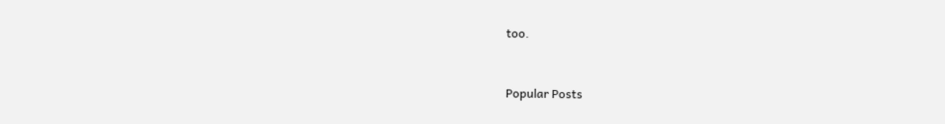too.


Popular Posts